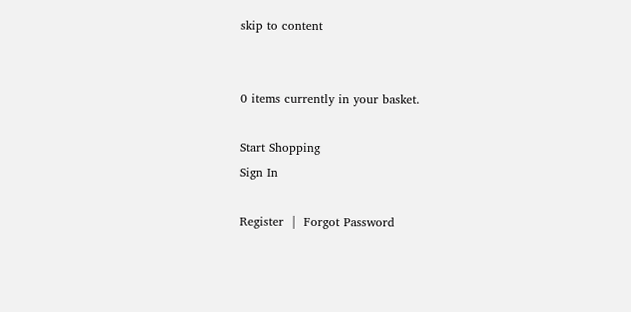skip to content


0 items currently in your basket.

Start Shopping
Sign In

Register  |  Forgot Password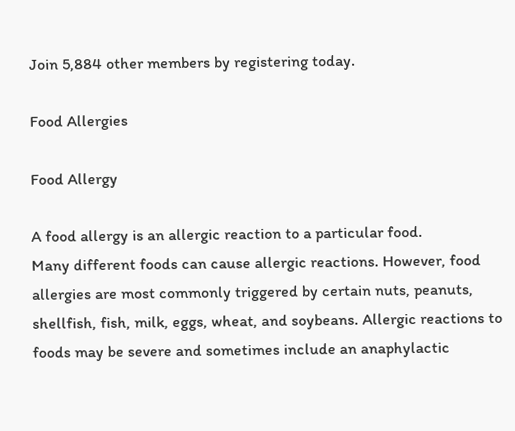Join 5,884 other members by registering today.

Food Allergies

Food Allergy

A food allergy is an allergic reaction to a particular food.
Many different foods can cause allergic reactions. However, food allergies are most commonly triggered by certain nuts, peanuts, shellfish, fish, milk, eggs, wheat, and soybeans. Allergic reactions to foods may be severe and sometimes include an anaphylactic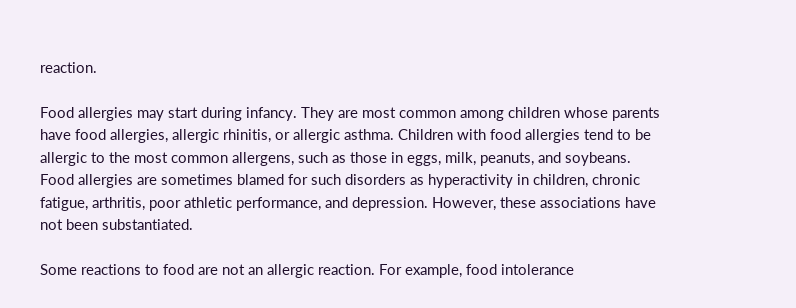reaction.

Food allergies may start during infancy. They are most common among children whose parents have food allergies, allergic rhinitis, or allergic asthma. Children with food allergies tend to be allergic to the most common allergens, such as those in eggs, milk, peanuts, and soybeans.
Food allergies are sometimes blamed for such disorders as hyperactivity in children, chronic fatigue, arthritis, poor athletic performance, and depression. However, these associations have not been substantiated.

Some reactions to food are not an allergic reaction. For example, food intolerance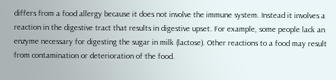differs from a food allergy because it does not involve the immune system. Instead it involves a reaction in the digestive tract that results in digestive upset. For example, some people lack an enzyme necessary for digesting the sugar in milk (lactose). Other reactions to a food may result from contamination or deterioration of the food.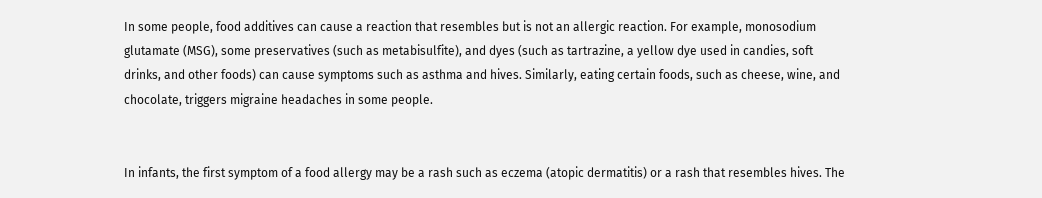In some people, food additives can cause a reaction that resembles but is not an allergic reaction. For example, monosodium glutamate (MSG), some preservatives (such as metabisulfite), and dyes (such as tartrazine, a yellow dye used in candies, soft drinks, and other foods) can cause symptoms such as asthma and hives. Similarly, eating certain foods, such as cheese, wine, and chocolate, triggers migraine headaches in some people.


In infants, the first symptom of a food allergy may be a rash such as eczema (atopic dermatitis) or a rash that resembles hives. The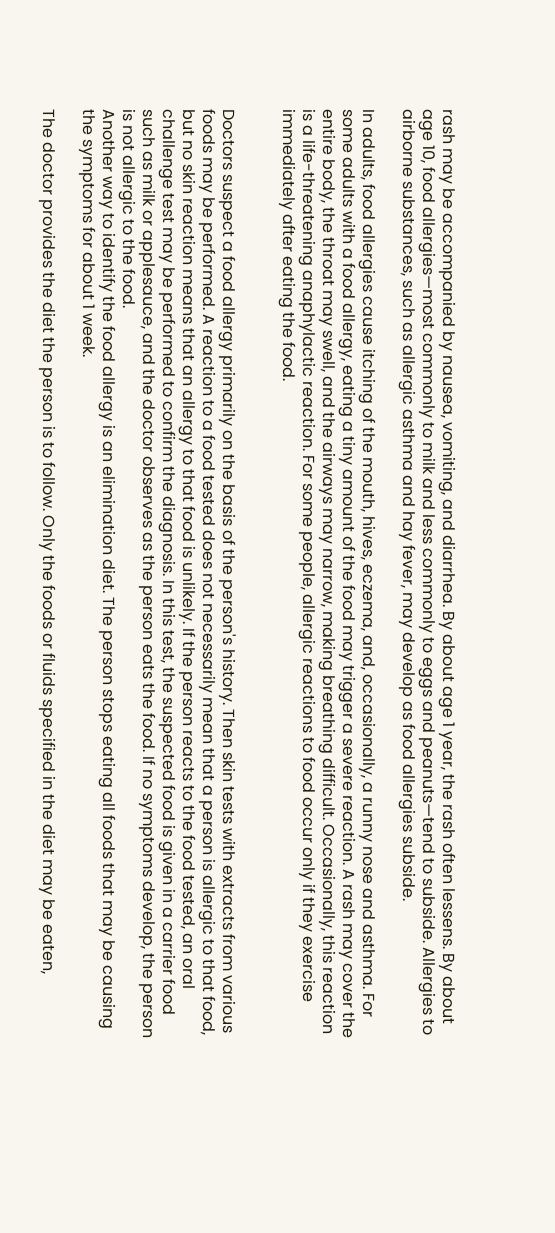rash may be accompanied by nausea, vomiting, and diarrhea. By about age 1 year, the rash often lessens. By about age 10, food allergies—most commonly to milk and less commonly to eggs and peanuts—tend to subside. Allergies to airborne substances, such as allergic asthma and hay fever, may develop as food allergies subside.

In adults, food allergies cause itching of the mouth, hives, eczema, and, occasionally, a runny nose and asthma. For some adults with a food allergy, eating a tiny amount of the food may trigger a severe reaction. A rash may cover the entire body, the throat may swell, and the airways may narrow, making breathing difficult. Occasionally, this reaction is a life-threatening anaphylactic reaction. For some people, allergic reactions to food occur only if they exercise immediately after eating the food.


Doctors suspect a food allergy primarily on the basis of the person's history. Then skin tests with extracts from various foods may be performed. A reaction to a food tested does not necessarily mean that a person is allergic to that food, but no skin reaction means that an allergy to that food is unlikely. If the person reacts to the food tested, an oral challenge test may be performed to confirm the diagnosis. In this test, the suspected food is given in a carrier food such as milk or applesauce, and the doctor observes as the person eats the food. If no symptoms develop, the person is not allergic to the food.
Another way to identify the food allergy is an elimination diet. The person stops eating all foods that may be causing the symptoms for about 1 week.

The doctor provides the diet the person is to follow. Only the foods or fluids specified in the diet may be eaten,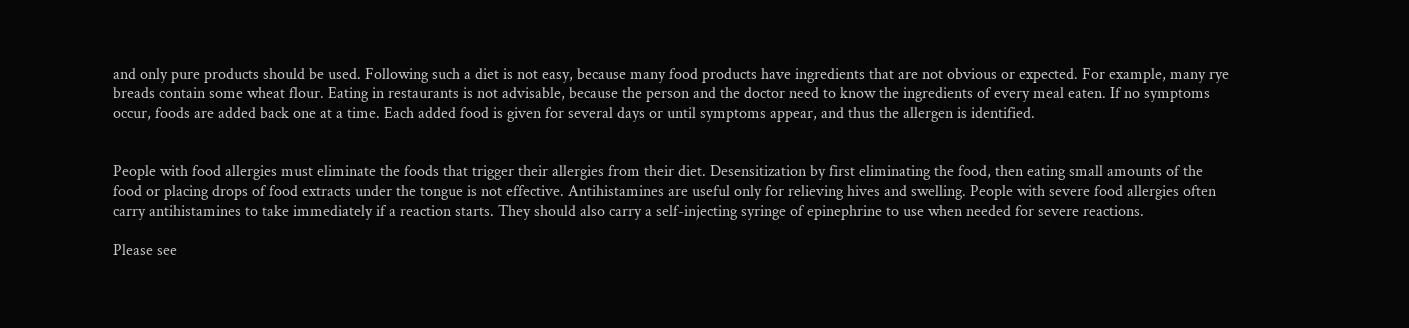and only pure products should be used. Following such a diet is not easy, because many food products have ingredients that are not obvious or expected. For example, many rye breads contain some wheat flour. Eating in restaurants is not advisable, because the person and the doctor need to know the ingredients of every meal eaten. If no symptoms occur, foods are added back one at a time. Each added food is given for several days or until symptoms appear, and thus the allergen is identified.


People with food allergies must eliminate the foods that trigger their allergies from their diet. Desensitization by first eliminating the food, then eating small amounts of the food or placing drops of food extracts under the tongue is not effective. Antihistamines are useful only for relieving hives and swelling. People with severe food allergies often carry antihistamines to take immediately if a reaction starts. They should also carry a self-injecting syringe of epinephrine to use when needed for severe reactions.

Please see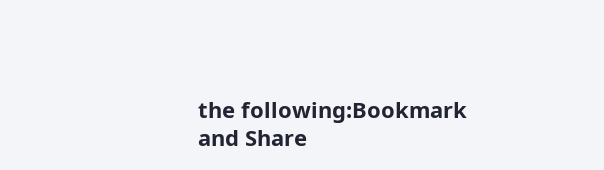the following:Bookmark and Share